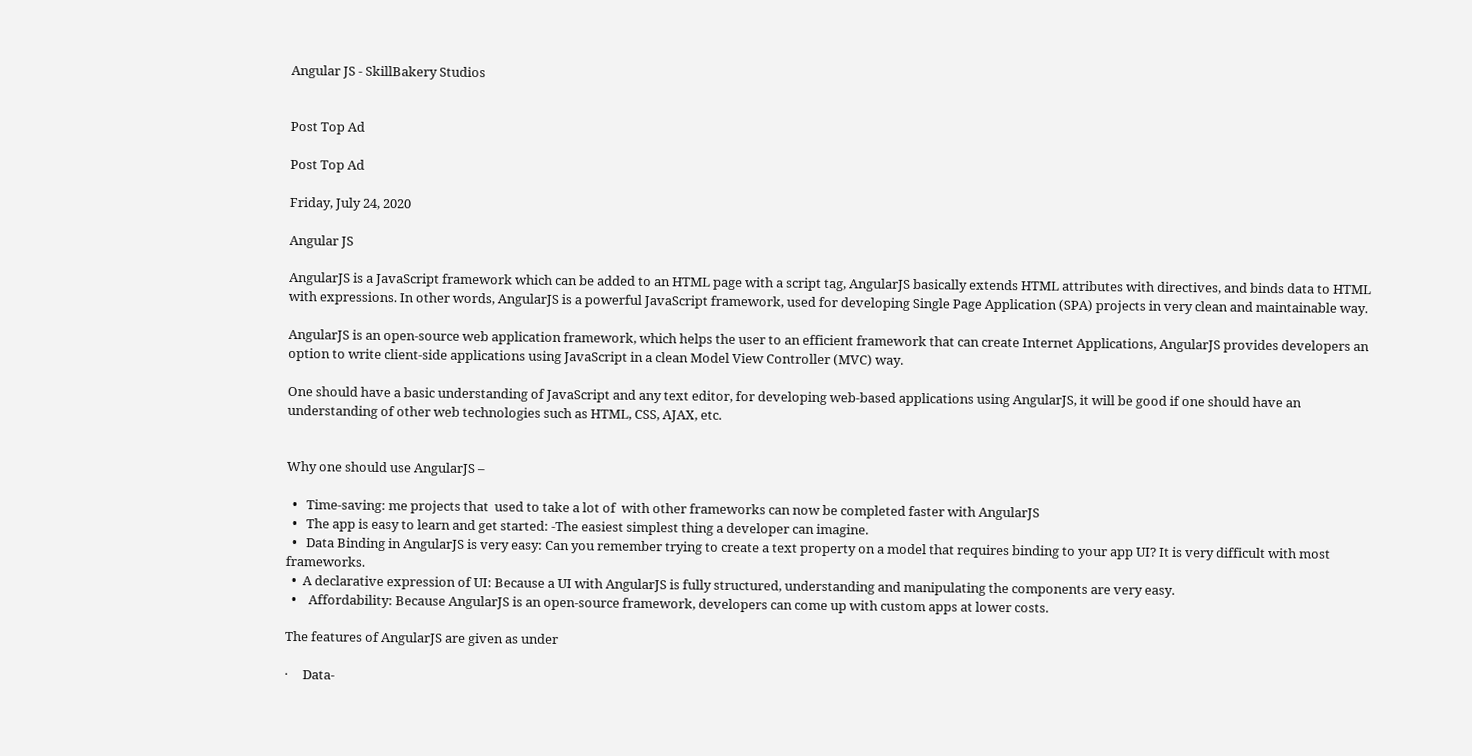Angular JS - SkillBakery Studios


Post Top Ad

Post Top Ad

Friday, July 24, 2020

Angular JS

AngularJS is a JavaScript framework which can be added to an HTML page with a script tag, AngularJS basically extends HTML attributes with directives, and binds data to HTML with expressions. In other words, AngularJS is a powerful JavaScript framework, used for developing Single Page Application (SPA) projects in very clean and maintainable way.

AngularJS is an open-source web application framework, which helps the user to an efficient framework that can create Internet Applications, AngularJS provides developers an option to write client-side applications using JavaScript in a clean Model View Controller (MVC) way.

One should have a basic understanding of JavaScript and any text editor, for developing web-based applications using AngularJS, it will be good if one should have an understanding of other web technologies such as HTML, CSS, AJAX, etc.


Why one should use AngularJS –

  •   Time-saving: me projects that  used to take a lot of  with other frameworks can now be completed faster with AngularJS
  •   The app is easy to learn and get started: -The easiest simplest thing a developer can imagine.
  •   Data Binding in AngularJS is very easy: Can you remember trying to create a text property on a model that requires binding to your app UI? It is very difficult with most frameworks.
  •  A declarative expression of UI: Because a UI with AngularJS is fully structured, understanding and manipulating the components are very easy.
  •    Affordability: Because AngularJS is an open-source framework, developers can come up with custom apps at lower costs.

The features of AngularJS are given as under

·     Data-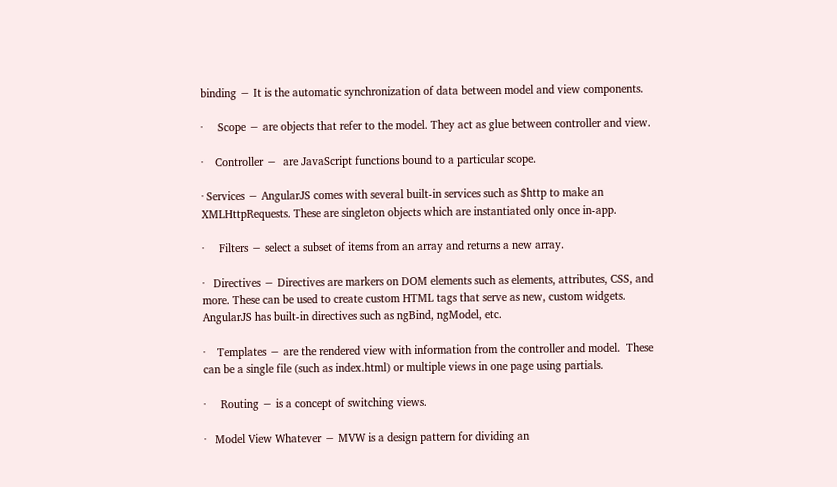binding − It is the automatic synchronization of data between model and view components.

·     Scope − are objects that refer to the model. They act as glue between controller and view.

·    Controller −  are JavaScript functions bound to a particular scope.

· Services − AngularJS comes with several built-in services such as $http to make an XMLHttpRequests. These are singleton objects which are instantiated only once in-app.

·     Filters − select a subset of items from an array and returns a new array.

·   Directives − Directives are markers on DOM elements such as elements, attributes, CSS, and more. These can be used to create custom HTML tags that serve as new, custom widgets. AngularJS has built-in directives such as ngBind, ngModel, etc.

·    Templates − are the rendered view with information from the controller and model.  These can be a single file (such as index.html) or multiple views in one page using partials.

·     Routing − is a concept of switching views.

·   Model View Whatever − MVW is a design pattern for dividing an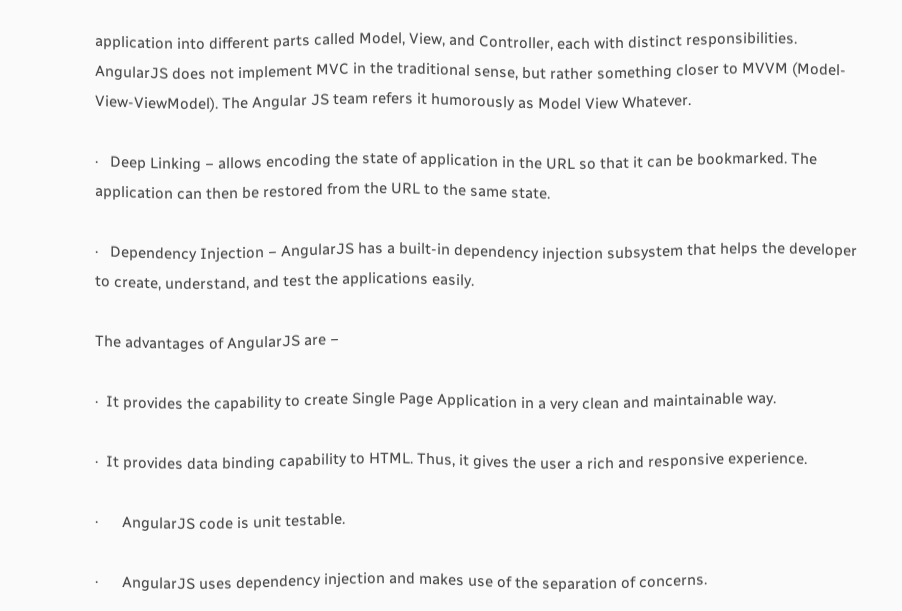application into different parts called Model, View, and Controller, each with distinct responsibilities. AngularJS does not implement MVC in the traditional sense, but rather something closer to MVVM (Model-View-ViewModel). The Angular JS team refers it humorously as Model View Whatever.

·   Deep Linking − allows encoding the state of application in the URL so that it can be bookmarked. The application can then be restored from the URL to the same state.

·   Dependency Injection − AngularJS has a built-in dependency injection subsystem that helps the developer to create, understand, and test the applications easily.

The advantages of AngularJS are −

·  It provides the capability to create Single Page Application in a very clean and maintainable way.

·  It provides data binding capability to HTML. Thus, it gives the user a rich and responsive experience.

·      AngularJS code is unit testable.

·      AngularJS uses dependency injection and makes use of the separation of concerns.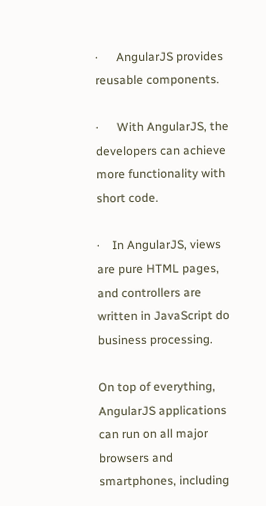·      AngularJS provides reusable components.

·      With AngularJS, the developers can achieve more functionality with short code.

·    In AngularJS, views are pure HTML pages, and controllers are written in JavaScript do business processing.

On top of everything, AngularJS applications can run on all major browsers and smartphones, including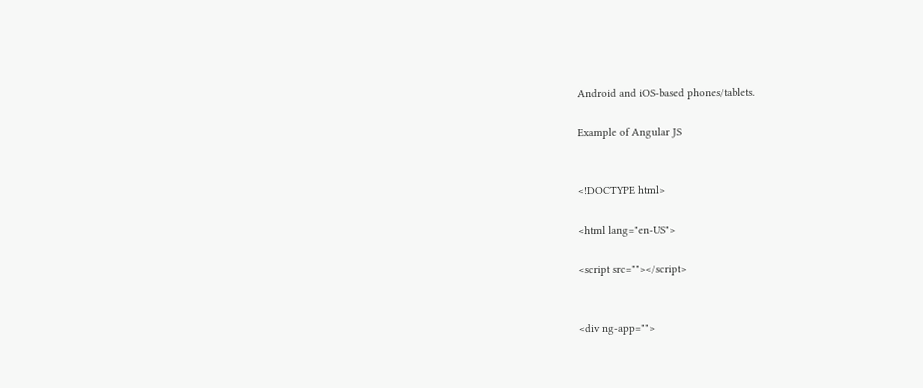Android and iOS-based phones/tablets.

Example of Angular JS


<!DOCTYPE html>

<html lang="en-US">

<script src=""></script>


<div ng-app="">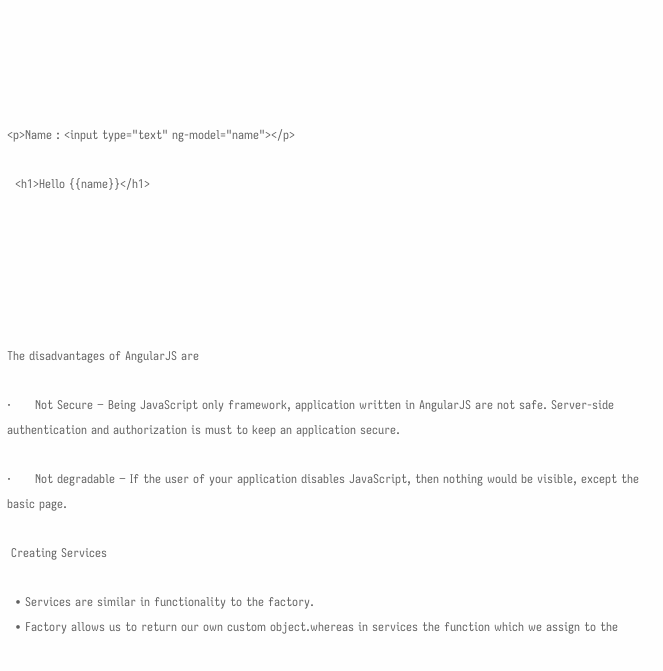<p>Name : <input type="text" ng-model="name"></p>

  <h1>Hello {{name}}</h1>






The disadvantages of AngularJS are

·      Not Secure − Being JavaScript only framework, application written in AngularJS are not safe. Server-side authentication and authorization is must to keep an application secure.

·      Not degradable − If the user of your application disables JavaScript, then nothing would be visible, except the basic page.

 Creating Services

  • Services are similar in functionality to the factory.
  • Factory allows us to return our own custom object.whereas in services the function which we assign to the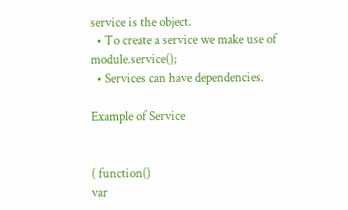service is the object.
  • To create a service we make use of module.service();
  • Services can have dependencies.

Example of Service


( function()
var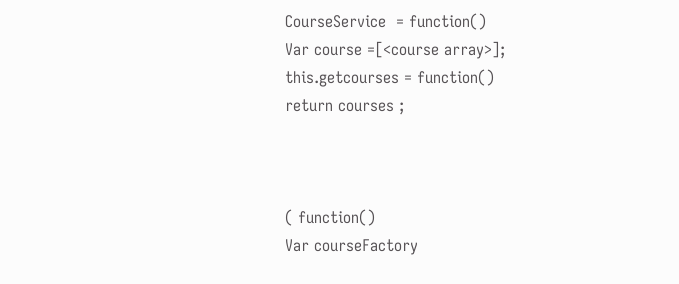CourseService  = function()
Var course =[<course array>];
this.getcourses = function()
return courses ;



( function()
Var courseFactory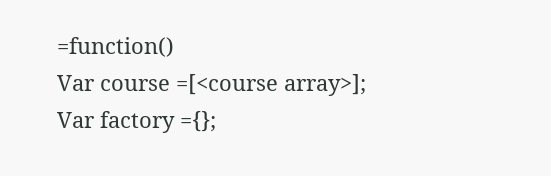=function()
Var course =[<course array>];
Var factory ={};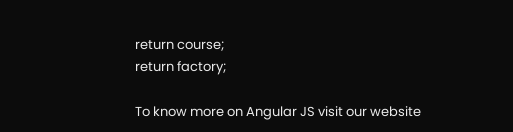return course;
return factory;

To know more on Angular JS visit our website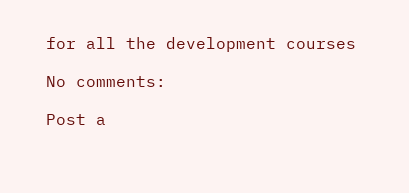for all the development courses

No comments:

Post a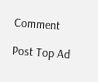Comment

Post Top Ad